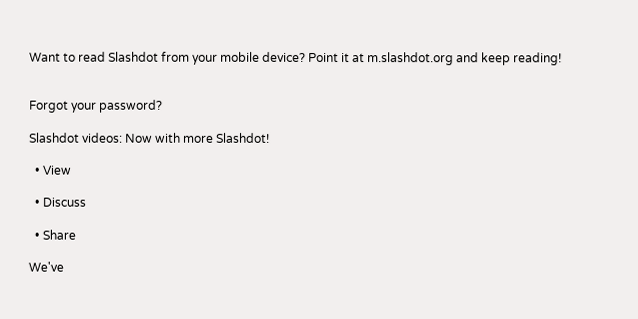Want to read Slashdot from your mobile device? Point it at m.slashdot.org and keep reading!


Forgot your password?

Slashdot videos: Now with more Slashdot!

  • View

  • Discuss

  • Share

We've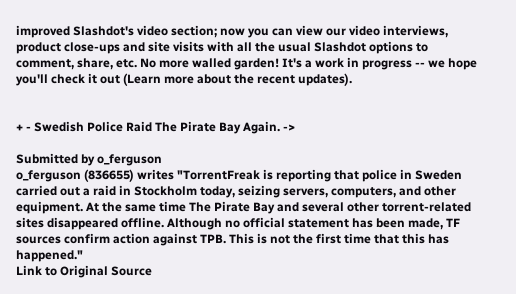improved Slashdot's video section; now you can view our video interviews, product close-ups and site visits with all the usual Slashdot options to comment, share, etc. No more walled garden! It's a work in progress -- we hope you'll check it out (Learn more about the recent updates).


+ - Swedish Police Raid The Pirate Bay Again. ->

Submitted by o_ferguson
o_ferguson (836655) writes "TorrentFreak is reporting that police in Sweden carried out a raid in Stockholm today, seizing servers, computers, and other equipment. At the same time The Pirate Bay and several other torrent-related sites disappeared offline. Although no official statement has been made, TF sources confirm action against TPB. This is not the first time that this has happened."
Link to Original Source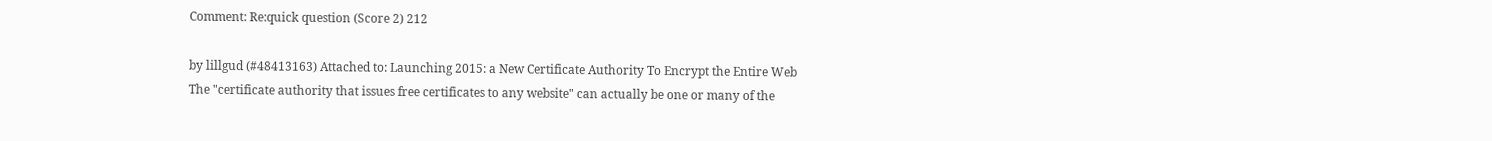Comment: Re:quick question (Score 2) 212

by lillgud (#48413163) Attached to: Launching 2015: a New Certificate Authority To Encrypt the Entire Web
The "certificate authority that issues free certificates to any website" can actually be one or many of the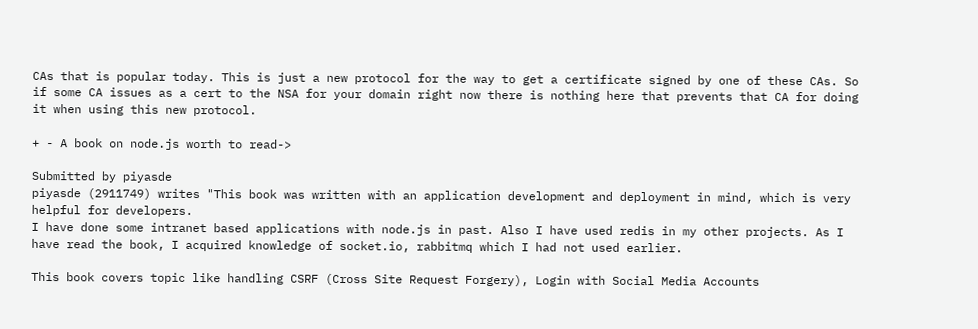CAs that is popular today. This is just a new protocol for the way to get a certificate signed by one of these CAs. So if some CA issues as a cert to the NSA for your domain right now there is nothing here that prevents that CA for doing it when using this new protocol.

+ - A book on node.js worth to read->

Submitted by piyasde
piyasde (2911749) writes "This book was written with an application development and deployment in mind, which is very helpful for developers.
I have done some intranet based applications with node.js in past. Also I have used redis in my other projects. As I have read the book, I acquired knowledge of socket.io, rabbitmq which I had not used earlier.

This book covers topic like handling CSRF (Cross Site Request Forgery), Login with Social Media Accounts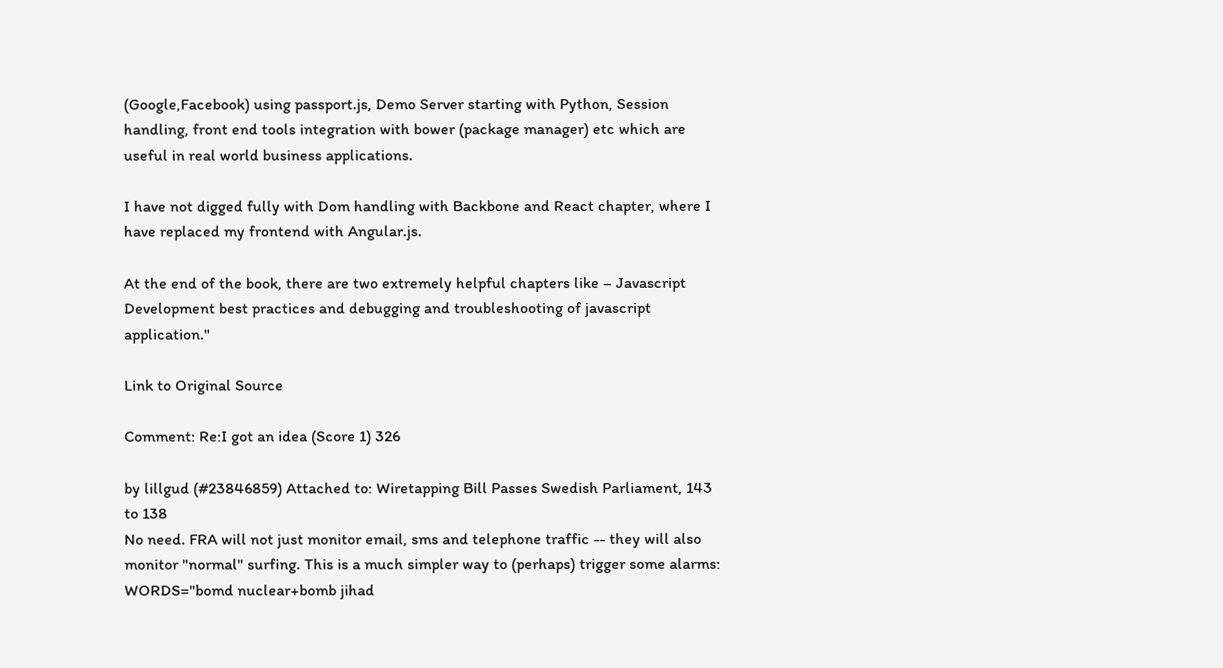(Google,Facebook) using passport.js, Demo Server starting with Python, Session handling, front end tools integration with bower (package manager) etc which are useful in real world business applications.

I have not digged fully with Dom handling with Backbone and React chapter, where I have replaced my frontend with Angular.js.

At the end of the book, there are two extremely helpful chapters like – Javascript Development best practices and debugging and troubleshooting of javascript application."

Link to Original Source

Comment: Re:I got an idea (Score 1) 326

by lillgud (#23846859) Attached to: Wiretapping Bill Passes Swedish Parliament, 143 to 138
No need. FRA will not just monitor email, sms and telephone traffic -- they will also monitor "normal" surfing. This is a much simpler way to (perhaps) trigger some alarms:
WORDS="bomd nuclear+bomb jihad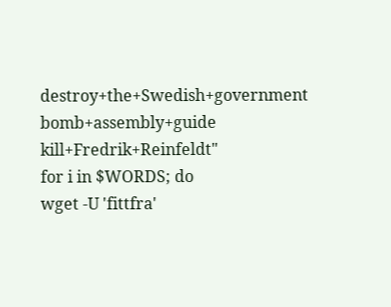destroy+the+Swedish+government bomb+assembly+guide kill+Fredrik+Reinfeldt"
for i in $WORDS; do
wget -U 'fittfra'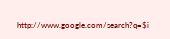http://www.google.com/search?q=$i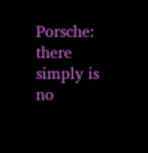Porsche: there simply is no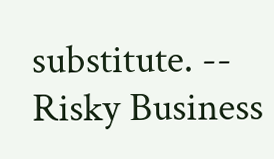substitute. -- Risky Business